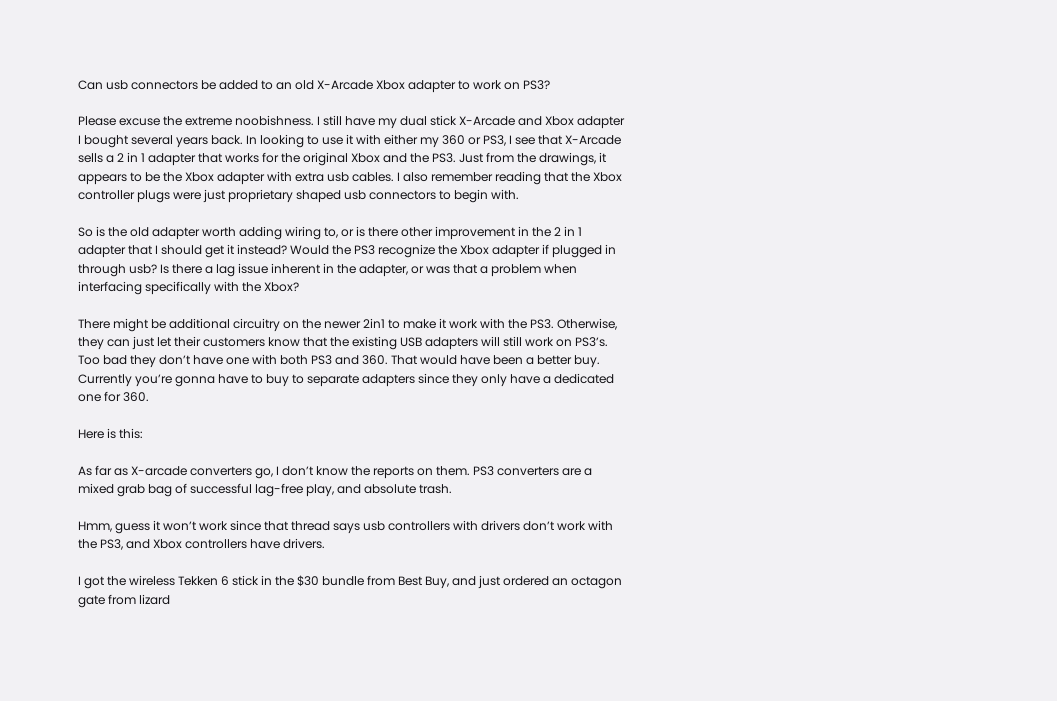Can usb connectors be added to an old X-Arcade Xbox adapter to work on PS3?

Please excuse the extreme noobishness. I still have my dual stick X-Arcade and Xbox adapter I bought several years back. In looking to use it with either my 360 or PS3, I see that X-Arcade sells a 2 in 1 adapter that works for the original Xbox and the PS3. Just from the drawings, it appears to be the Xbox adapter with extra usb cables. I also remember reading that the Xbox controller plugs were just proprietary shaped usb connectors to begin with.

So is the old adapter worth adding wiring to, or is there other improvement in the 2 in 1 adapter that I should get it instead? Would the PS3 recognize the Xbox adapter if plugged in through usb? Is there a lag issue inherent in the adapter, or was that a problem when interfacing specifically with the Xbox?

There might be additional circuitry on the newer 2in1 to make it work with the PS3. Otherwise, they can just let their customers know that the existing USB adapters will still work on PS3’s. Too bad they don’t have one with both PS3 and 360. That would have been a better buy. Currently you’re gonna have to buy to separate adapters since they only have a dedicated one for 360.

Here is this:

As far as X-arcade converters go, I don’t know the reports on them. PS3 converters are a mixed grab bag of successful lag-free play, and absolute trash.

Hmm, guess it won’t work since that thread says usb controllers with drivers don’t work with the PS3, and Xbox controllers have drivers.

I got the wireless Tekken 6 stick in the $30 bundle from Best Buy, and just ordered an octagon gate from lizard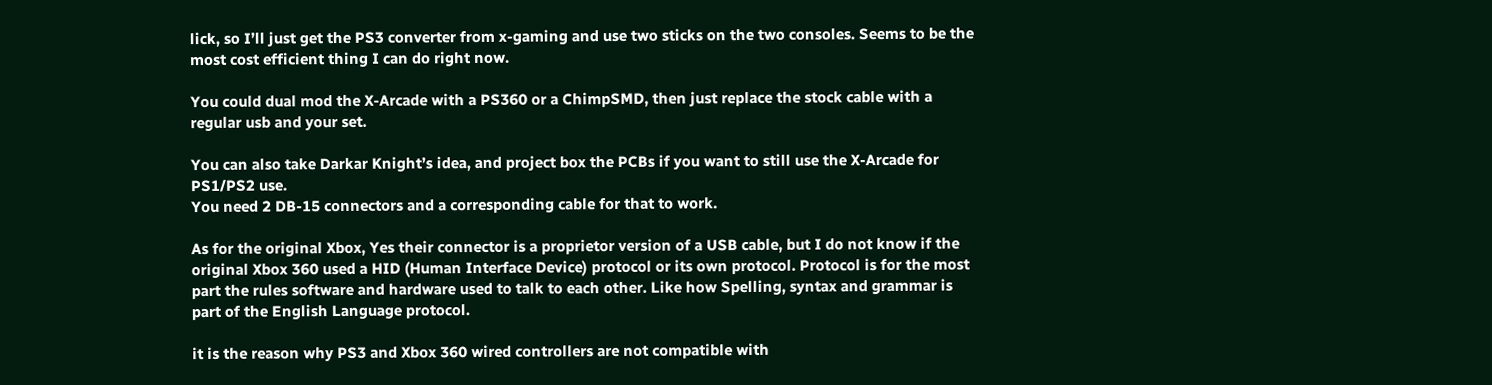lick, so I’ll just get the PS3 converter from x-gaming and use two sticks on the two consoles. Seems to be the most cost efficient thing I can do right now.

You could dual mod the X-Arcade with a PS360 or a ChimpSMD, then just replace the stock cable with a regular usb and your set.

You can also take Darkar Knight’s idea, and project box the PCBs if you want to still use the X-Arcade for PS1/PS2 use.
You need 2 DB-15 connectors and a corresponding cable for that to work.

As for the original Xbox, Yes their connector is a proprietor version of a USB cable, but I do not know if the original Xbox 360 used a HID (Human Interface Device) protocol or its own protocol. Protocol is for the most part the rules software and hardware used to talk to each other. Like how Spelling, syntax and grammar is part of the English Language protocol.

it is the reason why PS3 and Xbox 360 wired controllers are not compatible with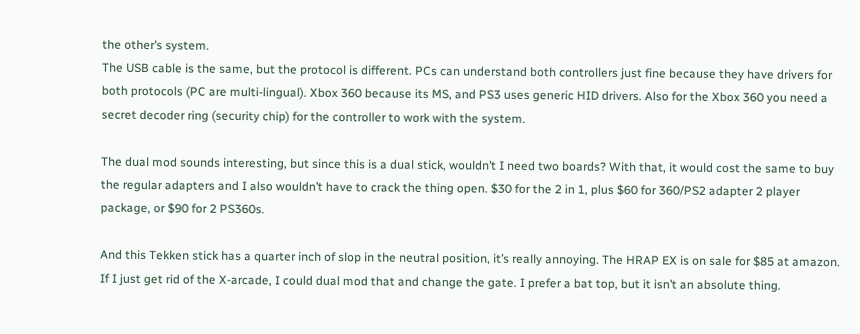the other’s system.
The USB cable is the same, but the protocol is different. PCs can understand both controllers just fine because they have drivers for both protocols (PC are multi-lingual). Xbox 360 because its MS, and PS3 uses generic HID drivers. Also for the Xbox 360 you need a secret decoder ring (security chip) for the controller to work with the system.

The dual mod sounds interesting, but since this is a dual stick, wouldn’t I need two boards? With that, it would cost the same to buy the regular adapters and I also wouldn’t have to crack the thing open. $30 for the 2 in 1, plus $60 for 360/PS2 adapter 2 player package, or $90 for 2 PS360s.

And this Tekken stick has a quarter inch of slop in the neutral position, it’s really annoying. The HRAP EX is on sale for $85 at amazon. If I just get rid of the X-arcade, I could dual mod that and change the gate. I prefer a bat top, but it isn’t an absolute thing.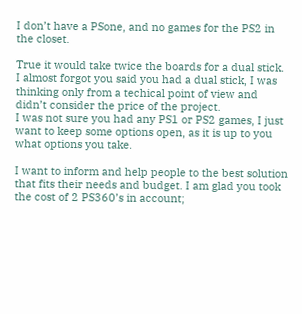I don’t have a PSone, and no games for the PS2 in the closet.

True it would take twice the boards for a dual stick. I almost forgot you said you had a dual stick, I was thinking only from a techical point of view and didn’t consider the price of the project.
I was not sure you had any PS1 or PS2 games, I just want to keep some options open, as it is up to you what options you take.

I want to inform and help people to the best solution that fits their needs and budget. I am glad you took the cost of 2 PS360’s in account;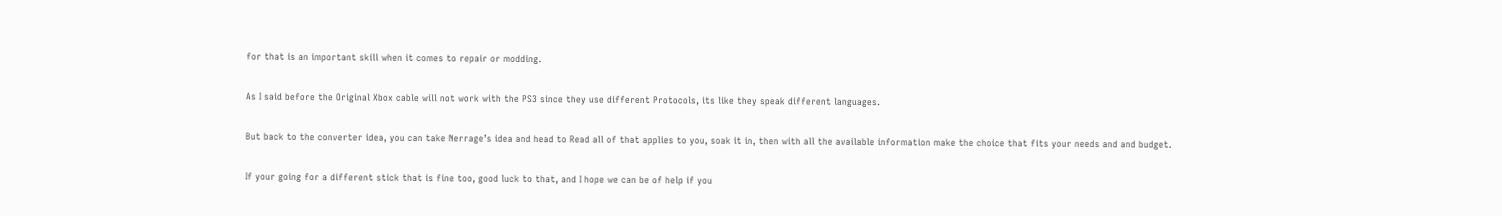for that is an important skill when it comes to repair or modding.

As I said before the Original Xbox cable will not work with the PS3 since they use different Protocols, its like they speak different languages.

But back to the converter idea, you can take Nerrage’s idea and head to Read all of that applies to you, soak it in, then with all the available information make the choice that fits your needs and and budget.

If your going for a different stick that is fine too, good luck to that, and I hope we can be of help if you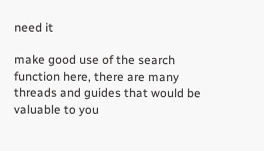need it

make good use of the search function here, there are many threads and guides that would be valuable to you